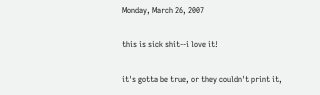Monday, March 26, 2007

this is sick shit--i love it!

it's gotta be true, or they couldn't print it,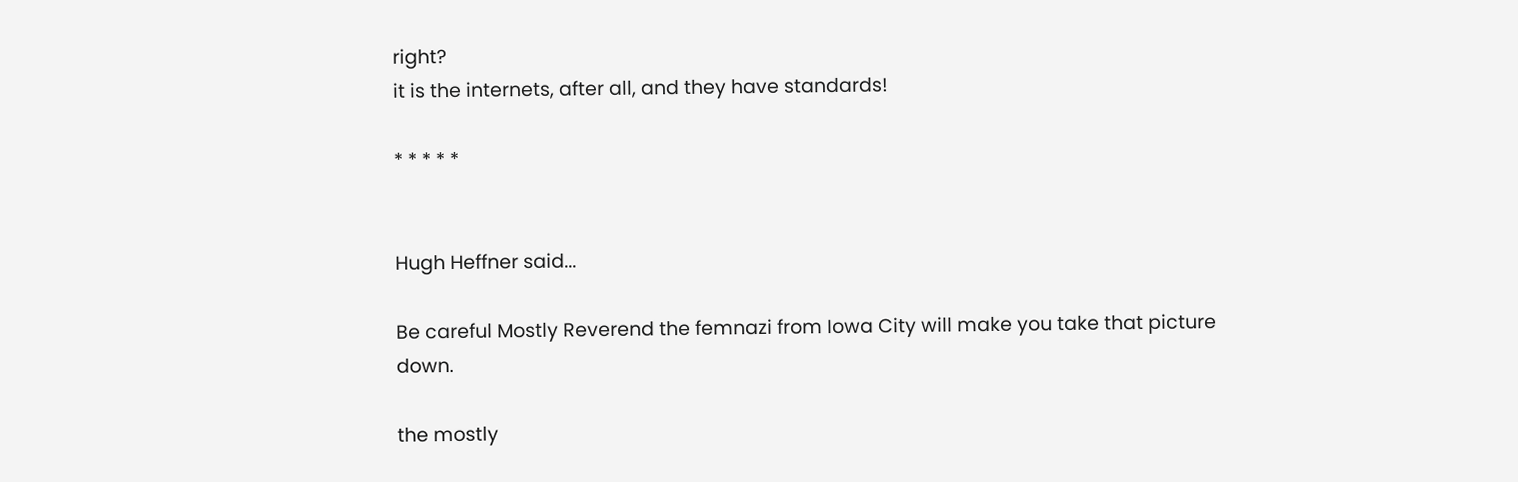right?
it is the internets, after all, and they have standards!

* * * * *


Hugh Heffner said...

Be careful Mostly Reverend the femnazi from Iowa City will make you take that picture down.

the mostly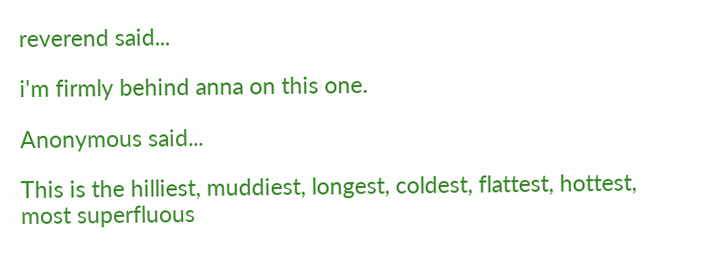reverend said...

i'm firmly behind anna on this one.

Anonymous said...

This is the hilliest, muddiest, longest, coldest, flattest, hottest, most superfluous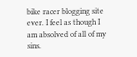bike racer blogging site ever. I feel as though I am absolved of all of my sins.